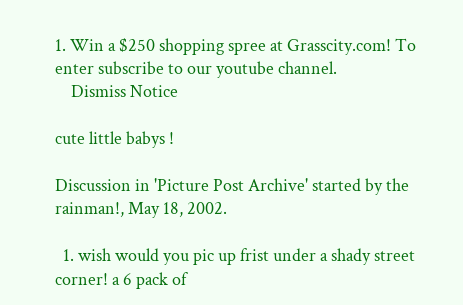1. Win a $250 shopping spree at Grasscity.com! To enter subscribe to our youtube channel.
    Dismiss Notice

cute little babys !

Discussion in 'Picture Post Archive' started by the rainman!, May 18, 2002.

  1. wish would you pic up frist under a shady street corner! a 6 pack of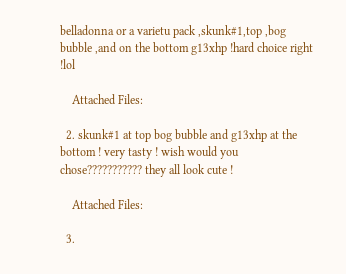belladonna or a varietu pack ,skunk#1,top ,bog bubble ,and on the bottom g13xhp !hard choice right !lol

    Attached Files:

  2. skunk#1 at top bog bubble and g13xhp at the bottom ! very tasty ! wish would you chose??????????? they all look cute !

    Attached Files:

  3.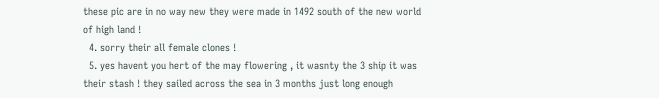these pic are in no way new they were made in 1492 south of the new world of high land !
  4. sorry their all female clones !
  5. yes havent you hert of the may flowering , it wasnty the 3 ship it was their stash ! they sailed across the sea in 3 months just long enough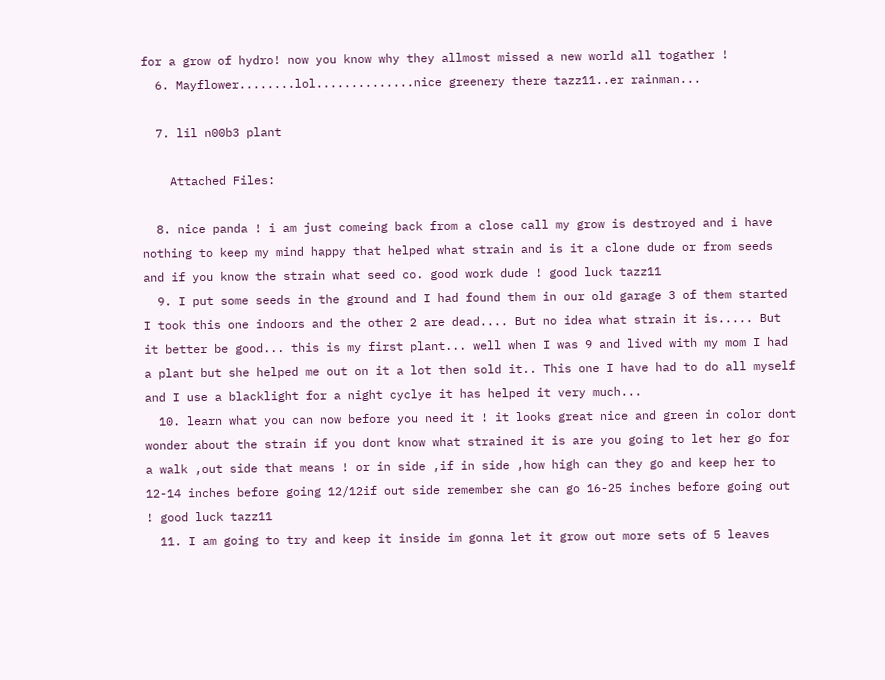for a grow of hydro! now you know why they allmost missed a new world all togather !
  6. Mayflower........lol..............nice greenery there tazz11..er rainman...

  7. lil n00b3 plant

    Attached Files:

  8. nice panda ! i am just comeing back from a close call my grow is destroyed and i have nothing to keep my mind happy that helped what strain and is it a clone dude or from seeds and if you know the strain what seed co. good work dude ! good luck tazz11
  9. I put some seeds in the ground and I had found them in our old garage 3 of them started I took this one indoors and the other 2 are dead.... But no idea what strain it is..... But it better be good... this is my first plant... well when I was 9 and lived with my mom I had a plant but she helped me out on it a lot then sold it.. This one I have had to do all myself and I use a blacklight for a night cyclye it has helped it very much...
  10. learn what you can now before you need it ! it looks great nice and green in color dont wonder about the strain if you dont know what strained it is are you going to let her go for a walk ,out side that means ! or in side ,if in side ,how high can they go and keep her to 12-14 inches before going 12/12if out side remember she can go 16-25 inches before going out ! good luck tazz11
  11. I am going to try and keep it inside im gonna let it grow out more sets of 5 leaves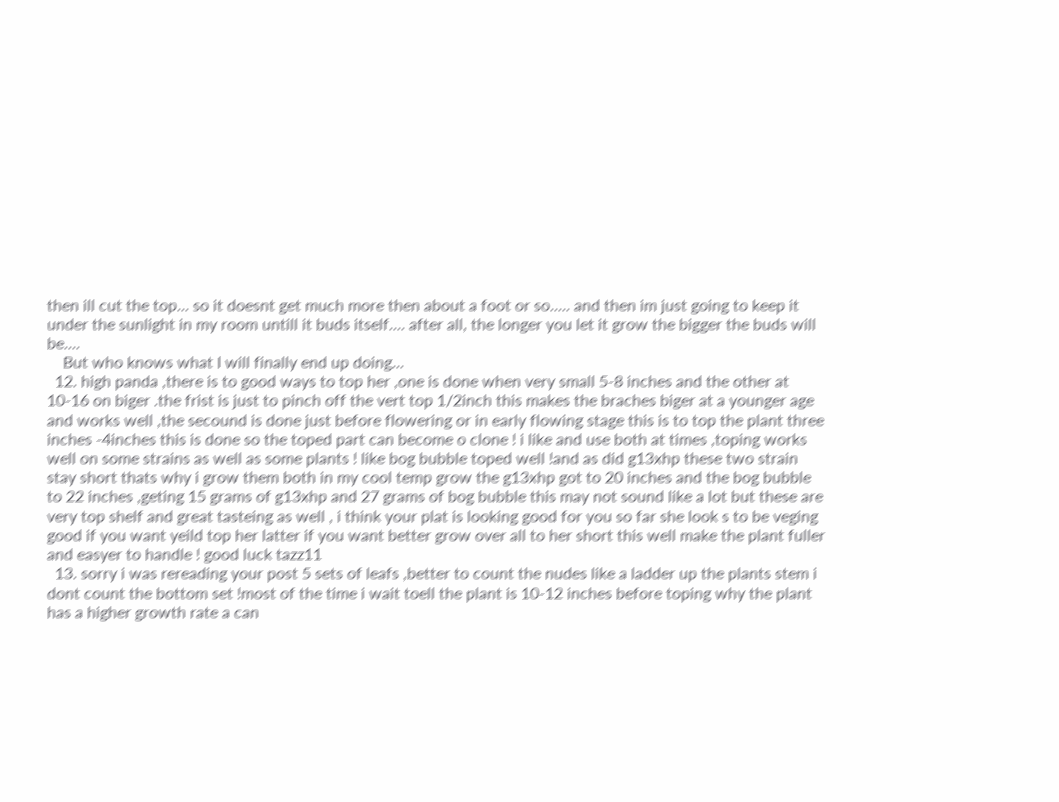then ill cut the top... so it doesnt get much more then about a foot or so..... and then im just going to keep it under the sunlight in my room untill it buds itself.... after all, the longer you let it grow the bigger the buds will be....
    But who knows what I will finally end up doing...
  12. high panda ,there is to good ways to top her ,one is done when very small 5-8 inches and the other at 10-16 on biger .the frist is just to pinch off the vert top 1/2inch this makes the braches biger at a younger age and works well ,the secound is done just before flowering or in early flowing stage this is to top the plant three inches -4inches this is done so the toped part can become o clone ! i like and use both at times ,toping works well on some strains as well as some plants ! like bog bubble toped well !and as did g13xhp these two strain stay short thats why i grow them both in my cool temp grow the g13xhp got to 20 inches and the bog bubble to 22 inches ,geting 15 grams of g13xhp and 27 grams of bog bubble this may not sound like a lot but these are very top shelf and great tasteing as well , i think your plat is looking good for you so far she look s to be veging good if you want yeild top her latter if you want better grow over all to her short this well make the plant fuller and easyer to handle ! good luck tazz11
  13. sorry i was rereading your post 5 sets of leafs ,better to count the nudes like a ladder up the plants stem i dont count the bottom set !most of the time i wait toell the plant is 10-12 inches before toping why the plant has a higher growth rate a can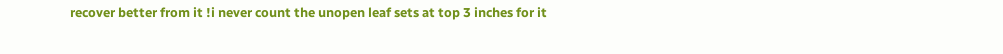recover better from it !i never count the unopen leaf sets at top 3 inches for it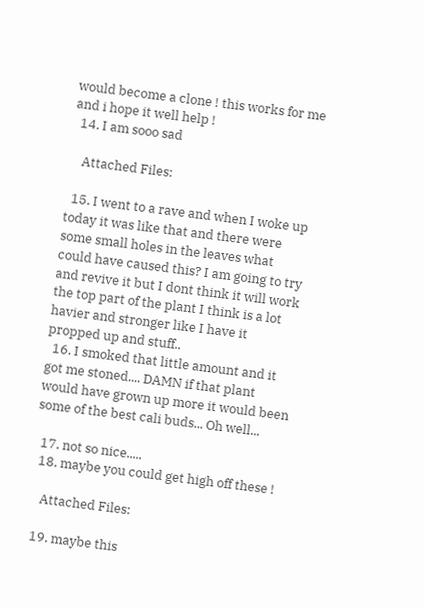would become a clone ! this works for me and i hope it well help !
  14. I am sooo sad

    Attached Files:

  15. I went to a rave and when I woke up today it was like that and there were some small holes in the leaves what could have caused this? I am going to try and revive it but I dont think it will work the top part of the plant I think is a lot havier and stronger like I have it propped up and stuff..
  16. I smoked that little amount and it got me stoned.... DAMN if that plant would have grown up more it would been some of the best cali buds... Oh well...

  17. not so nice.....
  18. maybe you could get high off these !

    Attached Files:

  19. maybe this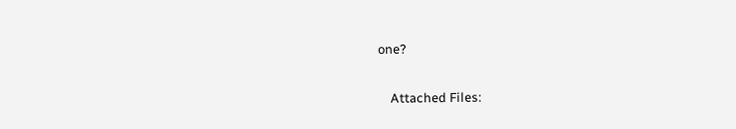one?

    Attached Files: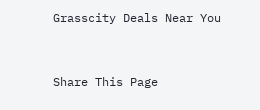Grasscity Deals Near You


Share This Page